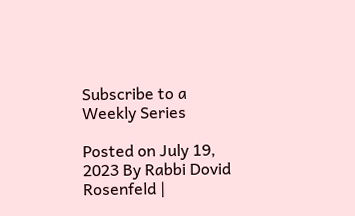Subscribe to a Weekly Series

Posted on July 19, 2023 By Rabbi Dovid Rosenfeld |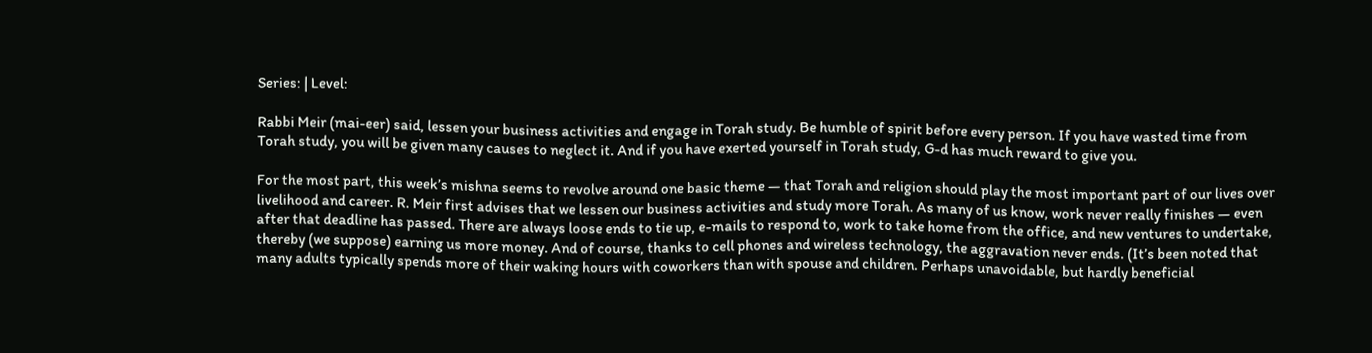Series: | Level:

Rabbi Meir (mai-eer) said, lessen your business activities and engage in Torah study. Be humble of spirit before every person. If you have wasted time from Torah study, you will be given many causes to neglect it. And if you have exerted yourself in Torah study, G-d has much reward to give you.

For the most part, this week’s mishna seems to revolve around one basic theme — that Torah and religion should play the most important part of our lives over livelihood and career. R. Meir first advises that we lessen our business activities and study more Torah. As many of us know, work never really finishes — even after that deadline has passed. There are always loose ends to tie up, e-mails to respond to, work to take home from the office, and new ventures to undertake, thereby (we suppose) earning us more money. And of course, thanks to cell phones and wireless technology, the aggravation never ends. (It’s been noted that many adults typically spends more of their waking hours with coworkers than with spouse and children. Perhaps unavoidable, but hardly beneficial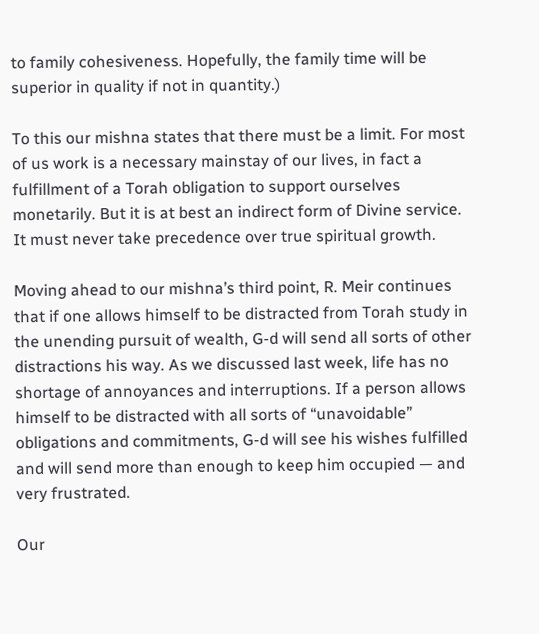to family cohesiveness. Hopefully, the family time will be superior in quality if not in quantity.)

To this our mishna states that there must be a limit. For most of us work is a necessary mainstay of our lives, in fact a fulfillment of a Torah obligation to support ourselves monetarily. But it is at best an indirect form of Divine service. It must never take precedence over true spiritual growth.

Moving ahead to our mishna’s third point, R. Meir continues that if one allows himself to be distracted from Torah study in the unending pursuit of wealth, G-d will send all sorts of other distractions his way. As we discussed last week, life has no shortage of annoyances and interruptions. If a person allows himself to be distracted with all sorts of “unavoidable” obligations and commitments, G-d will see his wishes fulfilled and will send more than enough to keep him occupied — and very frustrated.

Our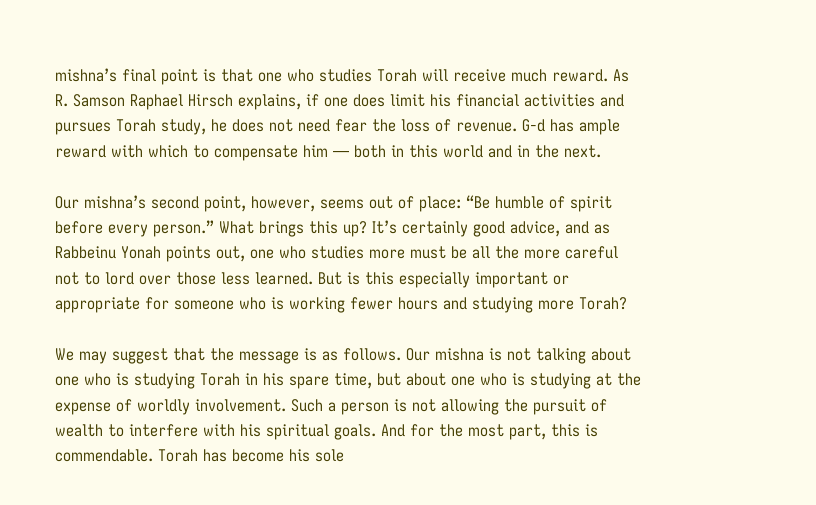mishna’s final point is that one who studies Torah will receive much reward. As R. Samson Raphael Hirsch explains, if one does limit his financial activities and pursues Torah study, he does not need fear the loss of revenue. G-d has ample reward with which to compensate him — both in this world and in the next.

Our mishna’s second point, however, seems out of place: “Be humble of spirit before every person.” What brings this up? It’s certainly good advice, and as Rabbeinu Yonah points out, one who studies more must be all the more careful not to lord over those less learned. But is this especially important or appropriate for someone who is working fewer hours and studying more Torah?

We may suggest that the message is as follows. Our mishna is not talking about one who is studying Torah in his spare time, but about one who is studying at the expense of worldly involvement. Such a person is not allowing the pursuit of wealth to interfere with his spiritual goals. And for the most part, this is commendable. Torah has become his sole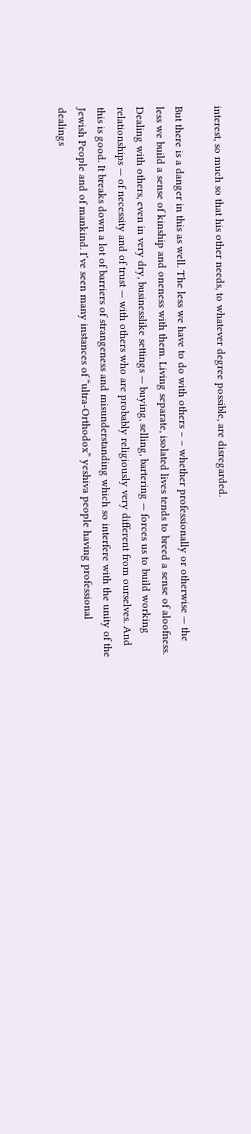interest, so much so that his other needs, to whatever degree possible, are disregarded.

But there is a danger in this as well. The less we have to do with others – – whether professionally or otherwise — the less we build a sense of kinship and oneness with them. Living separate, isolated lives tends to breed a sense of aloofness. Dealing with others, even in very dry, businesslike settings — buying, selling, bartering — forces us to build working relationships — of necessity and of trust — with others who are probably religiously very different from ourselves. And this is good. It breaks down a lot of barriers of strangeness and misunderstanding which so interfere with the unity of the Jewish People and of mankind. I’ve seen many instances of “ultra-Orthodox” yeshiva people having professional dealings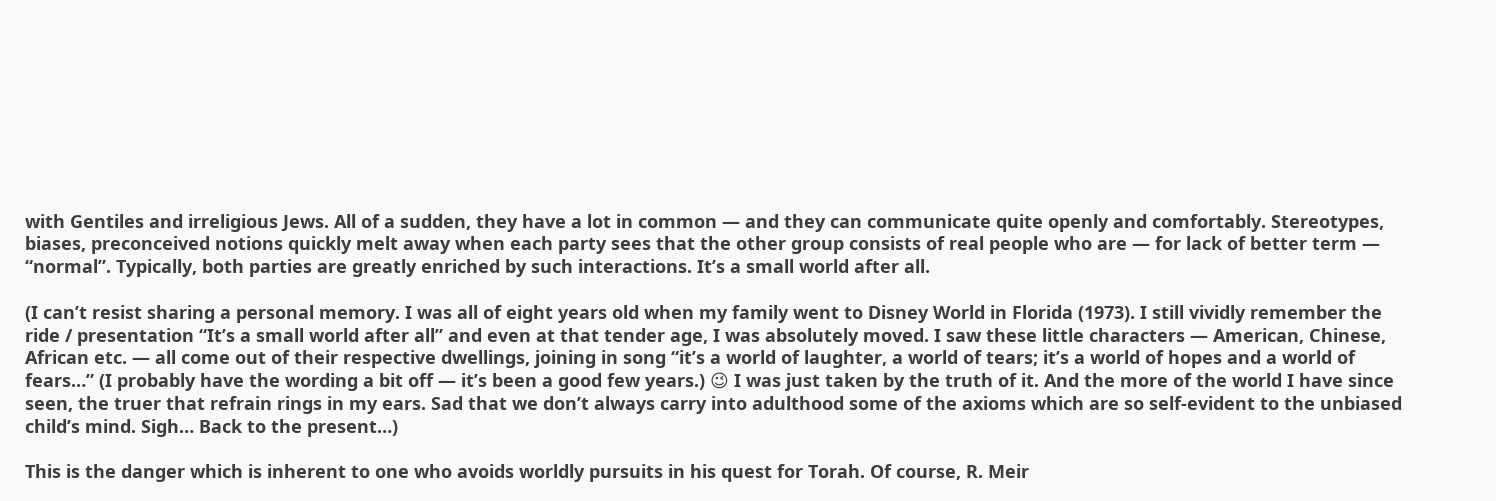with Gentiles and irreligious Jews. All of a sudden, they have a lot in common — and they can communicate quite openly and comfortably. Stereotypes, biases, preconceived notions quickly melt away when each party sees that the other group consists of real people who are — for lack of better term — “normal”. Typically, both parties are greatly enriched by such interactions. It’s a small world after all.

(I can’t resist sharing a personal memory. I was all of eight years old when my family went to Disney World in Florida (1973). I still vividly remember the ride / presentation “It’s a small world after all” and even at that tender age, I was absolutely moved. I saw these little characters — American, Chinese, African etc. — all come out of their respective dwellings, joining in song “it’s a world of laughter, a world of tears; it’s a world of hopes and a world of fears…” (I probably have the wording a bit off — it’s been a good few years.) 😉 I was just taken by the truth of it. And the more of the world I have since seen, the truer that refrain rings in my ears. Sad that we don’t always carry into adulthood some of the axioms which are so self-evident to the unbiased child’s mind. Sigh… Back to the present…)

This is the danger which is inherent to one who avoids worldly pursuits in his quest for Torah. Of course, R. Meir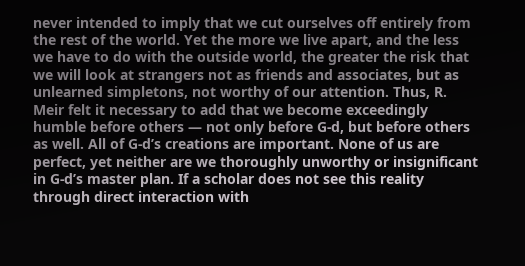never intended to imply that we cut ourselves off entirely from the rest of the world. Yet the more we live apart, and the less we have to do with the outside world, the greater the risk that we will look at strangers not as friends and associates, but as unlearned simpletons, not worthy of our attention. Thus, R. Meir felt it necessary to add that we become exceedingly humble before others — not only before G-d, but before others as well. All of G-d’s creations are important. None of us are perfect, yet neither are we thoroughly unworthy or insignificant in G-d’s master plan. If a scholar does not see this reality through direct interaction with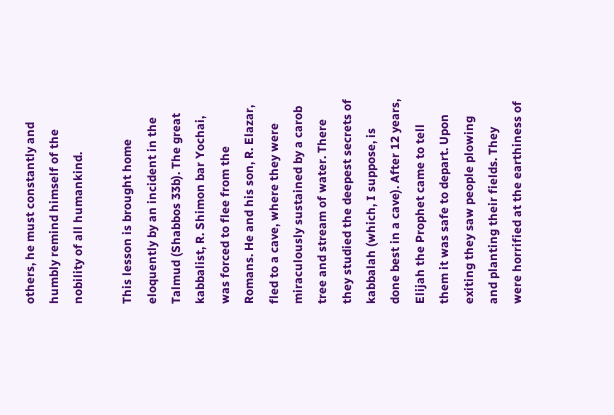others, he must constantly and humbly remind himself of the nobility of all humankind.

This lesson is brought home eloquently by an incident in the Talmud (Shabbos 33b). The great kabbalist, R. Shimon bar Yochai, was forced to flee from the Romans. He and his son, R. Elazar, fled to a cave, where they were miraculously sustained by a carob tree and stream of water. There they studied the deepest secrets of kabbalah (which, I suppose, is done best in a cave). After 12 years, Elijah the Prophet came to tell them it was safe to depart. Upon exiting they saw people plowing and planting their fields. They were horrified at the earthiness of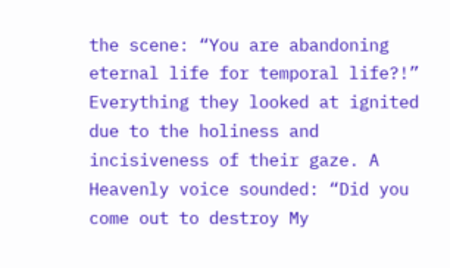the scene: “You are abandoning eternal life for temporal life?!” Everything they looked at ignited due to the holiness and incisiveness of their gaze. A Heavenly voice sounded: “Did you come out to destroy My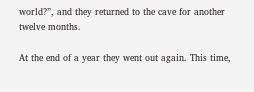world?”, and they returned to the cave for another twelve months.

At the end of a year they went out again. This time,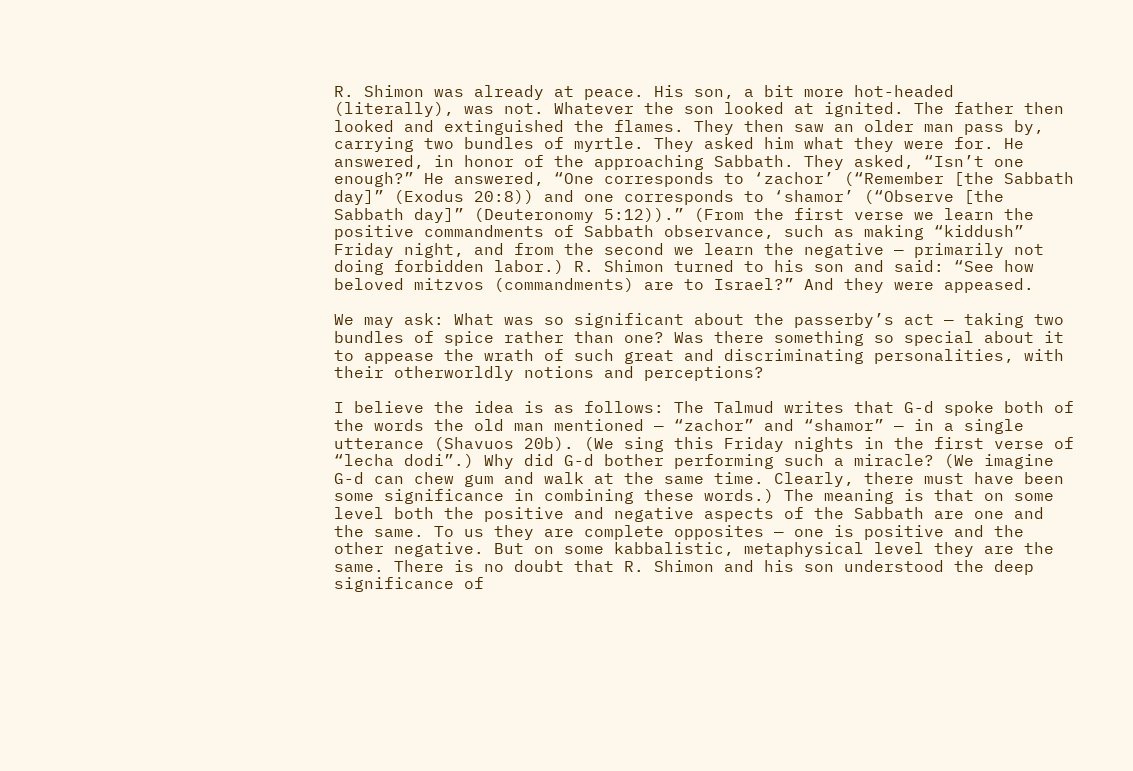R. Shimon was already at peace. His son, a bit more hot-headed (literally), was not. Whatever the son looked at ignited. The father then looked and extinguished the flames. They then saw an older man pass by, carrying two bundles of myrtle. They asked him what they were for. He answered, in honor of the approaching Sabbath. They asked, “Isn’t one enough?” He answered, “One corresponds to ‘zachor’ (“Remember [the Sabbath day]” (Exodus 20:8)) and one corresponds to ‘shamor’ (“Observe [the Sabbath day]” (Deuteronomy 5:12)).” (From the first verse we learn the positive commandments of Sabbath observance, such as making “kiddush” Friday night, and from the second we learn the negative — primarily not doing forbidden labor.) R. Shimon turned to his son and said: “See how beloved mitzvos (commandments) are to Israel?” And they were appeased.

We may ask: What was so significant about the passerby’s act — taking two bundles of spice rather than one? Was there something so special about it to appease the wrath of such great and discriminating personalities, with their otherworldly notions and perceptions?

I believe the idea is as follows: The Talmud writes that G-d spoke both of the words the old man mentioned — “zachor” and “shamor” — in a single utterance (Shavuos 20b). (We sing this Friday nights in the first verse of “lecha dodi”.) Why did G-d bother performing such a miracle? (We imagine G-d can chew gum and walk at the same time. Clearly, there must have been some significance in combining these words.) The meaning is that on some level both the positive and negative aspects of the Sabbath are one and the same. To us they are complete opposites — one is positive and the other negative. But on some kabbalistic, metaphysical level they are the same. There is no doubt that R. Shimon and his son understood the deep significance of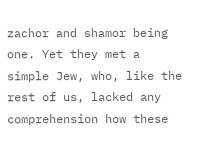zachor and shamor being one. Yet they met a simple Jew, who, like the rest of us, lacked any comprehension how these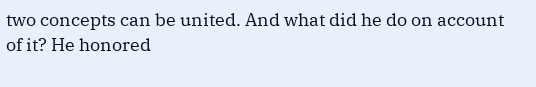two concepts can be united. And what did he do on account of it? He honored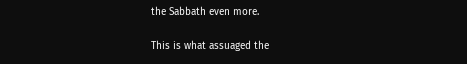the Sabbath even more.

This is what assuaged the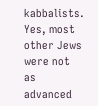kabbalists. Yes, most other Jews were not as advanced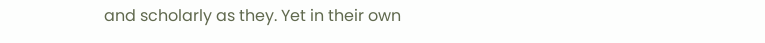and scholarly as they. Yet in their own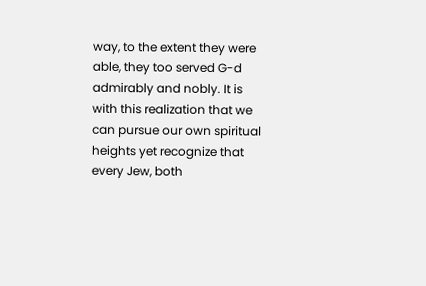way, to the extent they were able, they too served G-d admirably and nobly. It is with this realization that we can pursue our own spiritual heights yet recognize that every Jew, both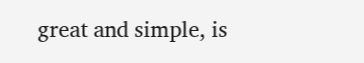great and simple, is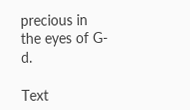precious in the eyes of G-d.

Text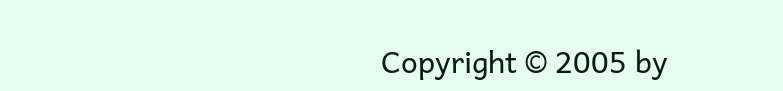Copyright © 2005 by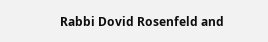Rabbi Dovid Rosenfeld and